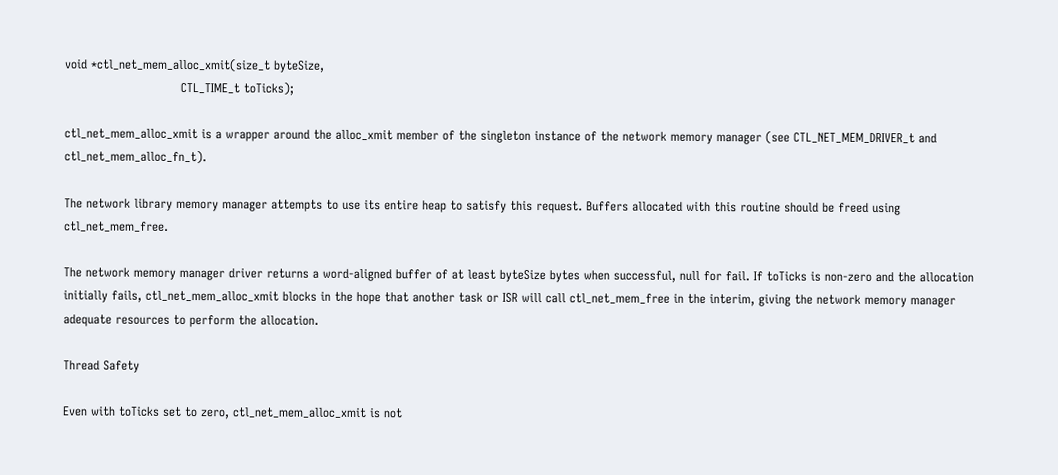void *ctl_net_mem_alloc_xmit(size_t byteSize,
                             CTL_TIME_t toTicks);

ctl_net_mem_alloc_xmit is a wrapper around the alloc_xmit member of the singleton instance of the network memory manager (see CTL_NET_MEM_DRIVER_t and ctl_net_mem_alloc_fn_t).

The network library memory manager attempts to use its entire heap to satisfy this request. Buffers allocated with this routine should be freed using ctl_net_mem_free.

The network memory manager driver returns a word-aligned buffer of at least byteSize bytes when successful, null for fail. If toTicks is non-zero and the allocation initially fails, ctl_net_mem_alloc_xmit blocks in the hope that another task or ISR will call ctl_net_mem_free in the interim, giving the network memory manager adequate resources to perform the allocation.

Thread Safety

Even with toTicks set to zero, ctl_net_mem_alloc_xmit is not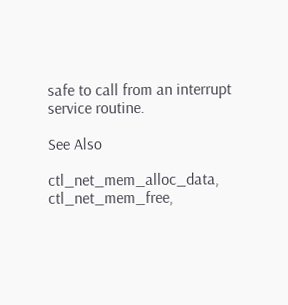safe to call from an interrupt service routine.

See Also

ctl_net_mem_alloc_data, ctl_net_mem_free,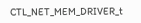CTL_NET_MEM_DRIVER_t